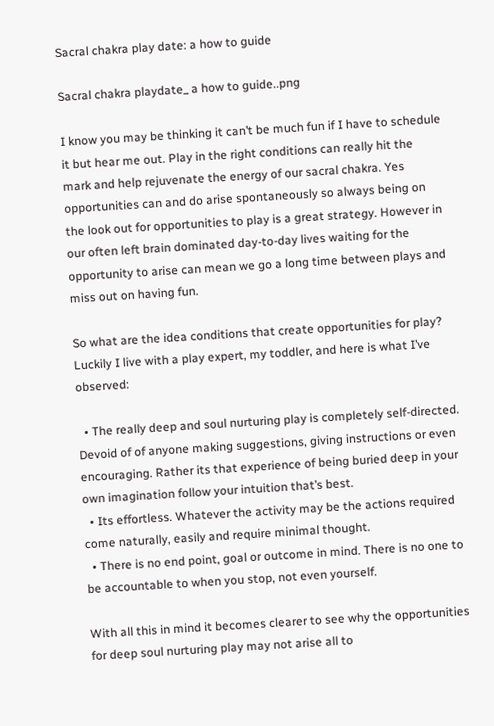Sacral chakra play date: a how to guide

Sacral chakra playdate_ a how to guide..png

I know you may be thinking it can’t be much fun if I have to schedule it but hear me out. Play in the right conditions can really hit the mark and help rejuvenate the energy of our sacral chakra. Yes opportunities can and do arise spontaneously so always being on the look out for opportunities to play is a great strategy. However in our often left brain dominated day-to-day lives waiting for the opportunity to arise can mean we go a long time between plays and miss out on having fun.

So what are the idea conditions that create opportunities for play? Luckily I live with a play expert, my toddler, and here is what I’ve observed:

  • The really deep and soul nurturing play is completely self-directed. Devoid of of anyone making suggestions, giving instructions or even encouraging. Rather its that experience of being buried deep in your own imagination follow your intuition that’s best.
  • Its effortless. Whatever the activity may be the actions required come naturally, easily and require minimal thought.
  • There is no end point, goal or outcome in mind. There is no one to be accountable to when you stop, not even yourself.

With all this in mind it becomes clearer to see why the opportunities for deep soul nurturing play may not arise all to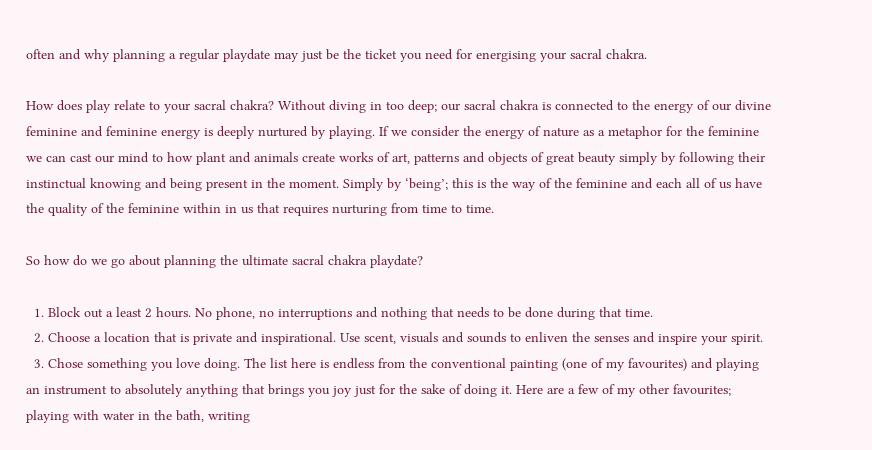often and why planning a regular playdate may just be the ticket you need for energising your sacral chakra.

How does play relate to your sacral chakra? Without diving in too deep; our sacral chakra is connected to the energy of our divine feminine and feminine energy is deeply nurtured by playing. If we consider the energy of nature as a metaphor for the feminine we can cast our mind to how plant and animals create works of art, patterns and objects of great beauty simply by following their instinctual knowing and being present in the moment. Simply by ‘being’; this is the way of the feminine and each all of us have the quality of the feminine within in us that requires nurturing from time to time.

So how do we go about planning the ultimate sacral chakra playdate?

  1. Block out a least 2 hours. No phone, no interruptions and nothing that needs to be done during that time.
  2. Choose a location that is private and inspirational. Use scent, visuals and sounds to enliven the senses and inspire your spirit.
  3. Chose something you love doing. The list here is endless from the conventional painting (one of my favourites) and playing an instrument to absolutely anything that brings you joy just for the sake of doing it. Here are a few of my other favourites; playing with water in the bath, writing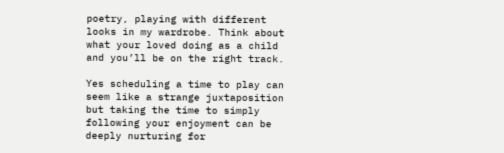poetry, playing with different looks in my wardrobe. Think about what your loved doing as a child and you’ll be on the right track.

Yes scheduling a time to play can seem like a strange juxtaposition but taking the time to simply following your enjoyment can be deeply nurturing for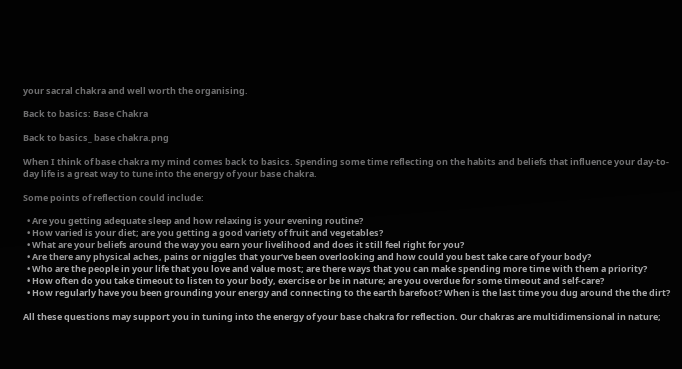your sacral chakra and well worth the organising.

Back to basics: Base Chakra

Back to basics_ base chakra.png

When I think of base chakra my mind comes back to basics. Spending some time reflecting on the habits and beliefs that influence your day-to-day life is a great way to tune into the energy of your base chakra.

Some points of reflection could include:

  • Are you getting adequate sleep and how relaxing is your evening routine?
  • How varied is your diet; are you getting a good variety of fruit and vegetables?
  • What are your beliefs around the way you earn your livelihood and does it still feel right for you?
  • Are there any physical aches, pains or niggles that your’ve been overlooking and how could you best take care of your body?
  • Who are the people in your life that you love and value most; are there ways that you can make spending more time with them a priority?
  • How often do you take timeout to listen to your body, exercise or be in nature; are you overdue for some timeout and self-care?
  • How regularly have you been grounding your energy and connecting to the earth barefoot? When is the last time you dug around the the dirt?

All these questions may support you in tuning into the energy of your base chakra for reflection. Our chakras are multidimensional in nature;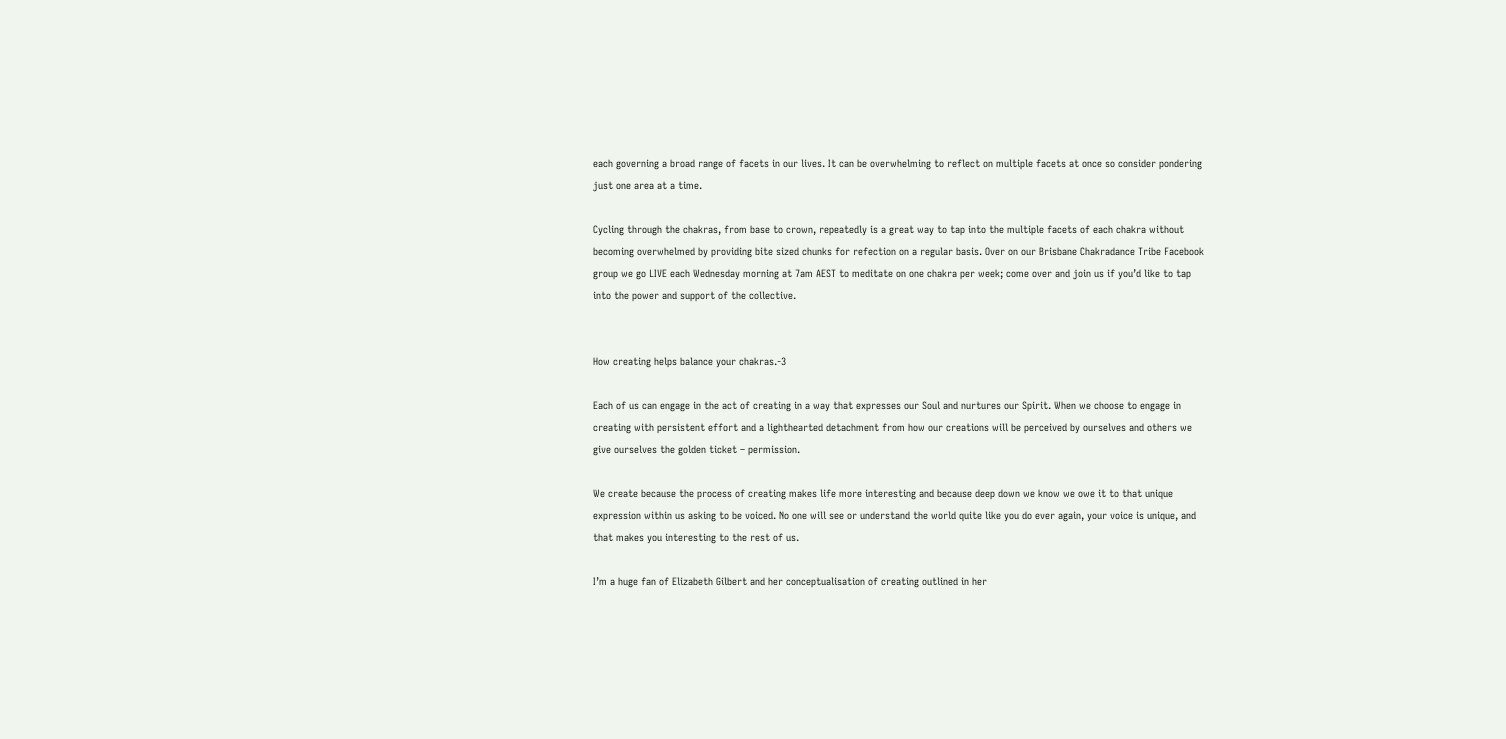each governing a broad range of facets in our lives. It can be overwhelming to reflect on multiple facets at once so consider pondering just one area at a time.

Cycling through the chakras, from base to crown, repeatedly is a great way to tap into the multiple facets of each chakra without becoming overwhelmed by providing bite sized chunks for refection on a regular basis. Over on our Brisbane Chakradance Tribe Facebook group we go LIVE each Wednesday morning at 7am AEST to meditate on one chakra per week; come over and join us if you’d like to tap into the power and support of the collective.


How creating helps balance your chakras.-3

Each of us can engage in the act of creating in a way that expresses our Soul and nurtures our Spirit. When we choose to engage in creating with persistent effort and a lighthearted detachment from how our creations will be perceived by ourselves and others we give ourselves the golden ticket – permission.

We create because the process of creating makes life more interesting and because deep down we know we owe it to that unique expression within us asking to be voiced. No one will see or understand the world quite like you do ever again, your voice is unique, and that makes you interesting to the rest of us.

I’m a huge fan of Elizabeth Gilbert and her conceptualisation of creating outlined in her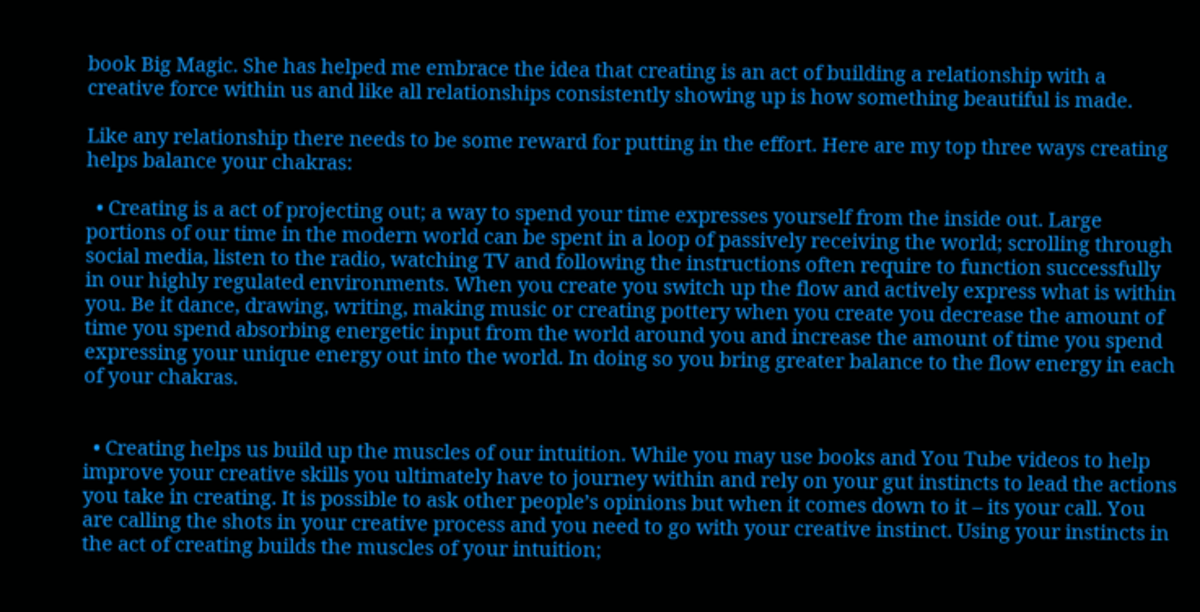book Big Magic. She has helped me embrace the idea that creating is an act of building a relationship with a creative force within us and like all relationships consistently showing up is how something beautiful is made.

Like any relationship there needs to be some reward for putting in the effort. Here are my top three ways creating helps balance your chakras:

  • Creating is a act of projecting out; a way to spend your time expresses yourself from the inside out. Large portions of our time in the modern world can be spent in a loop of passively receiving the world; scrolling through social media, listen to the radio, watching TV and following the instructions often require to function successfully in our highly regulated environments. When you create you switch up the flow and actively express what is within you. Be it dance, drawing, writing, making music or creating pottery when you create you decrease the amount of time you spend absorbing energetic input from the world around you and increase the amount of time you spend expressing your unique energy out into the world. In doing so you bring greater balance to the flow energy in each of your chakras.


  • Creating helps us build up the muscles of our intuition. While you may use books and You Tube videos to help improve your creative skills you ultimately have to journey within and rely on your gut instincts to lead the actions you take in creating. It is possible to ask other people’s opinions but when it comes down to it – its your call. You are calling the shots in your creative process and you need to go with your creative instinct. Using your instincts in the act of creating builds the muscles of your intuition;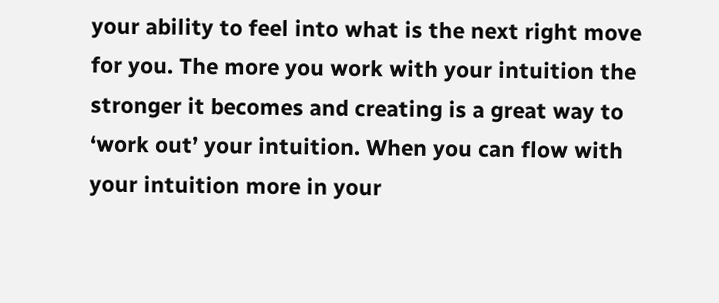your ability to feel into what is the next right move for you. The more you work with your intuition the stronger it becomes and creating is a great way to ‘work out’ your intuition. When you can flow with your intuition more in your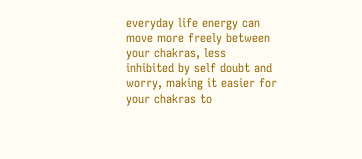everyday life energy can move more freely between your chakras, less inhibited by self doubt and worry, making it easier for your chakras to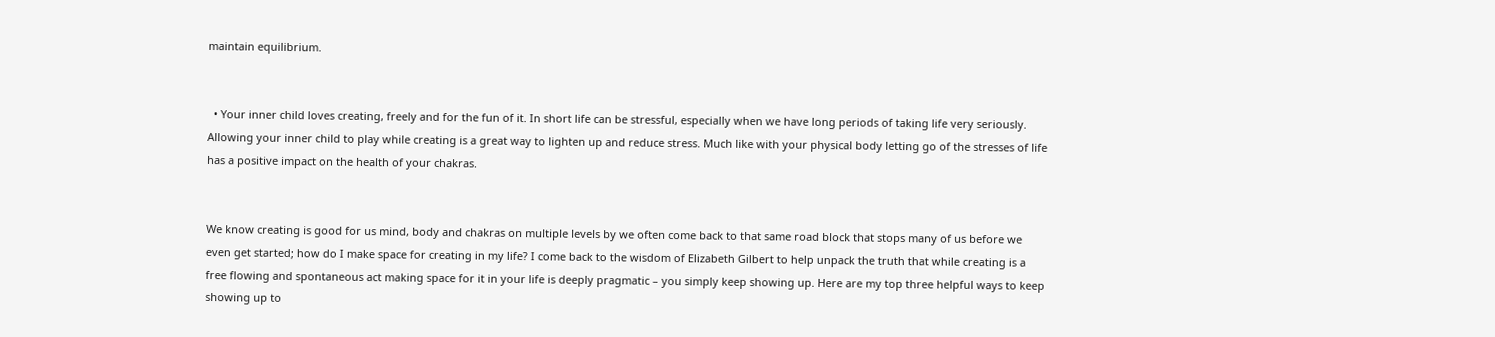maintain equilibrium.


  • Your inner child loves creating, freely and for the fun of it. In short life can be stressful, especially when we have long periods of taking life very seriously. Allowing your inner child to play while creating is a great way to lighten up and reduce stress. Much like with your physical body letting go of the stresses of life has a positive impact on the health of your chakras.


We know creating is good for us mind, body and chakras on multiple levels by we often come back to that same road block that stops many of us before we even get started; how do I make space for creating in my life? I come back to the wisdom of Elizabeth Gilbert to help unpack the truth that while creating is a free flowing and spontaneous act making space for it in your life is deeply pragmatic – you simply keep showing up. Here are my top three helpful ways to keep showing up to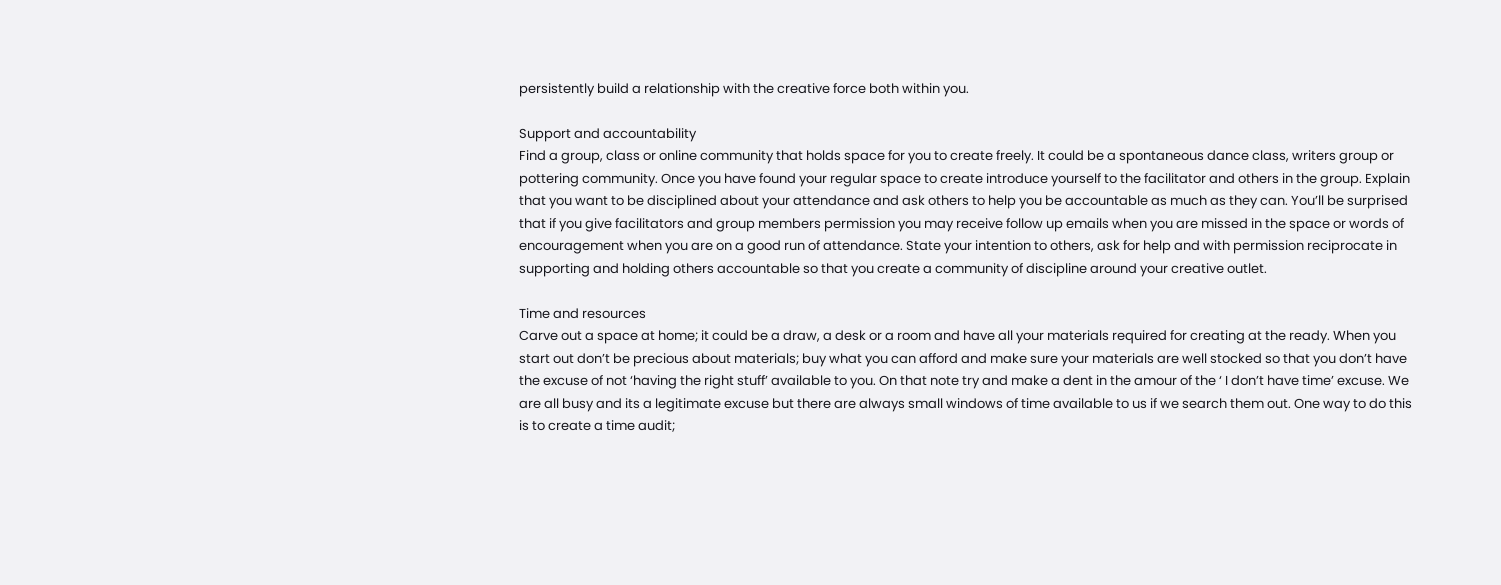persistently build a relationship with the creative force both within you.

Support and accountability
Find a group, class or online community that holds space for you to create freely. It could be a spontaneous dance class, writers group or pottering community. Once you have found your regular space to create introduce yourself to the facilitator and others in the group. Explain that you want to be disciplined about your attendance and ask others to help you be accountable as much as they can. You’ll be surprised that if you give facilitators and group members permission you may receive follow up emails when you are missed in the space or words of encouragement when you are on a good run of attendance. State your intention to others, ask for help and with permission reciprocate in supporting and holding others accountable so that you create a community of discipline around your creative outlet.

Time and resources
Carve out a space at home; it could be a draw, a desk or a room and have all your materials required for creating at the ready. When you start out don’t be precious about materials; buy what you can afford and make sure your materials are well stocked so that you don’t have the excuse of not ‘having the right stuff’ available to you. On that note try and make a dent in the amour of the ‘ I don’t have time’ excuse. We are all busy and its a legitimate excuse but there are always small windows of time available to us if we search them out. One way to do this is to create a time audit;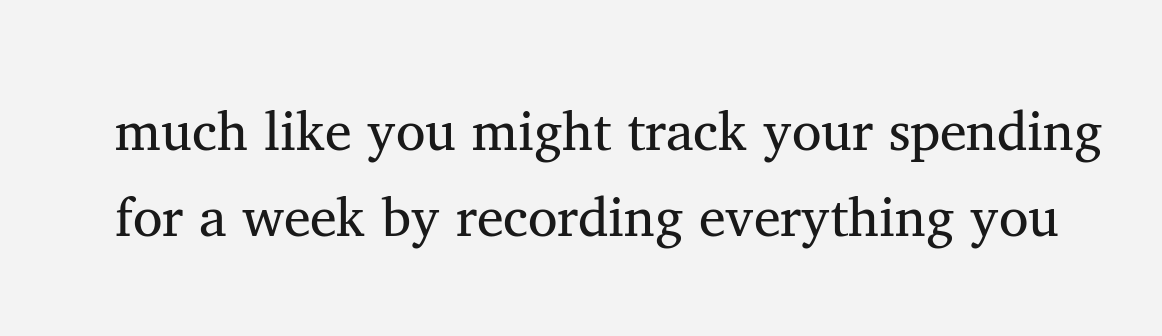much like you might track your spending for a week by recording everything you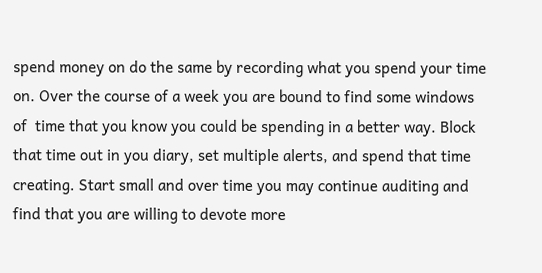spend money on do the same by recording what you spend your time on. Over the course of a week you are bound to find some windows of  time that you know you could be spending in a better way. Block that time out in you diary, set multiple alerts, and spend that time creating. Start small and over time you may continue auditing and find that you are willing to devote more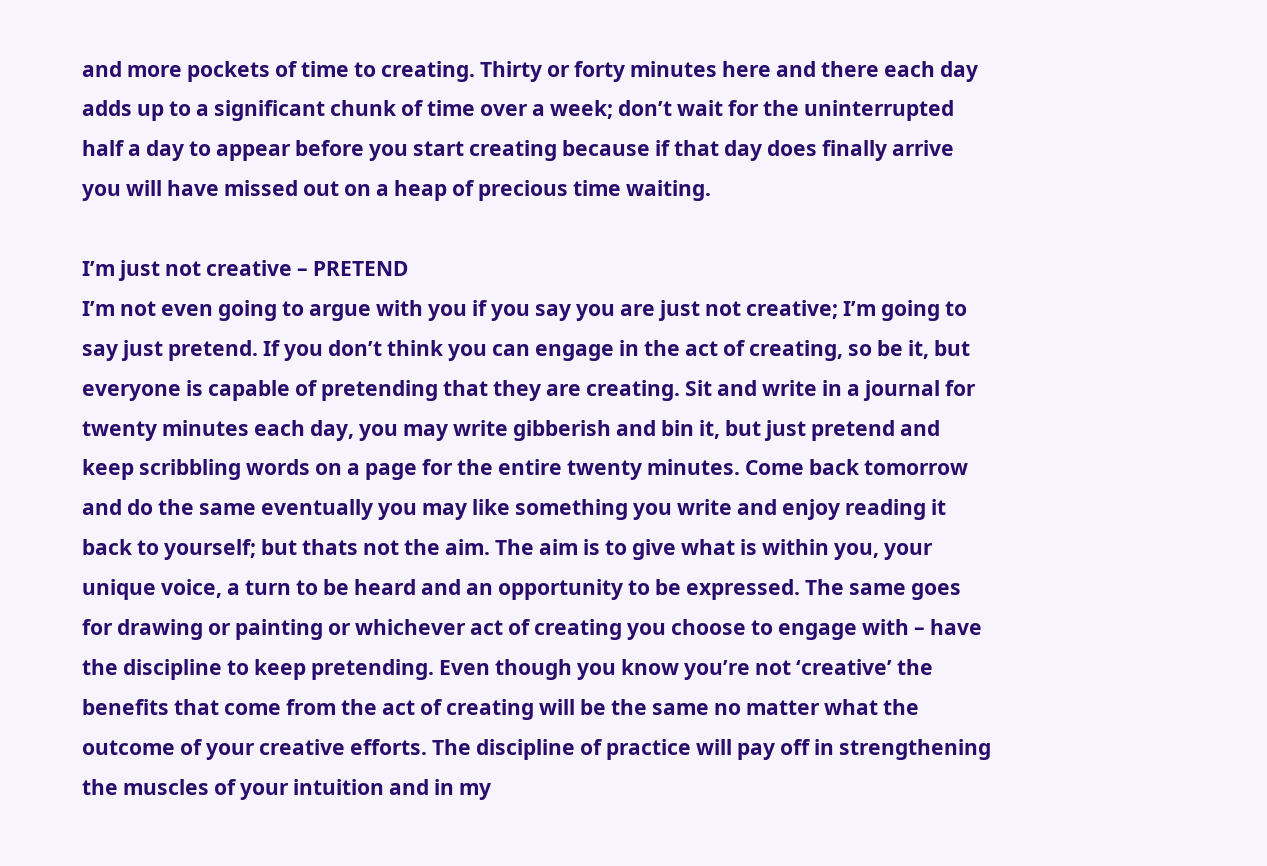and more pockets of time to creating. Thirty or forty minutes here and there each day adds up to a significant chunk of time over a week; don’t wait for the uninterrupted half a day to appear before you start creating because if that day does finally arrive you will have missed out on a heap of precious time waiting.

I’m just not creative – PRETEND
I’m not even going to argue with you if you say you are just not creative; I’m going to say just pretend. If you don’t think you can engage in the act of creating, so be it, but everyone is capable of pretending that they are creating. Sit and write in a journal for twenty minutes each day, you may write gibberish and bin it, but just pretend and keep scribbling words on a page for the entire twenty minutes. Come back tomorrow and do the same eventually you may like something you write and enjoy reading it back to yourself; but thats not the aim. The aim is to give what is within you, your unique voice, a turn to be heard and an opportunity to be expressed. The same goes for drawing or painting or whichever act of creating you choose to engage with – have the discipline to keep pretending. Even though you know you’re not ‘creative’ the benefits that come from the act of creating will be the same no matter what the outcome of your creative efforts. The discipline of practice will pay off in strengthening the muscles of your intuition and in my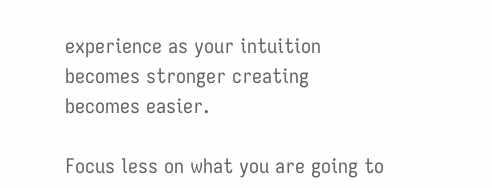experience as your intuition becomes stronger creating becomes easier.

Focus less on what you are going to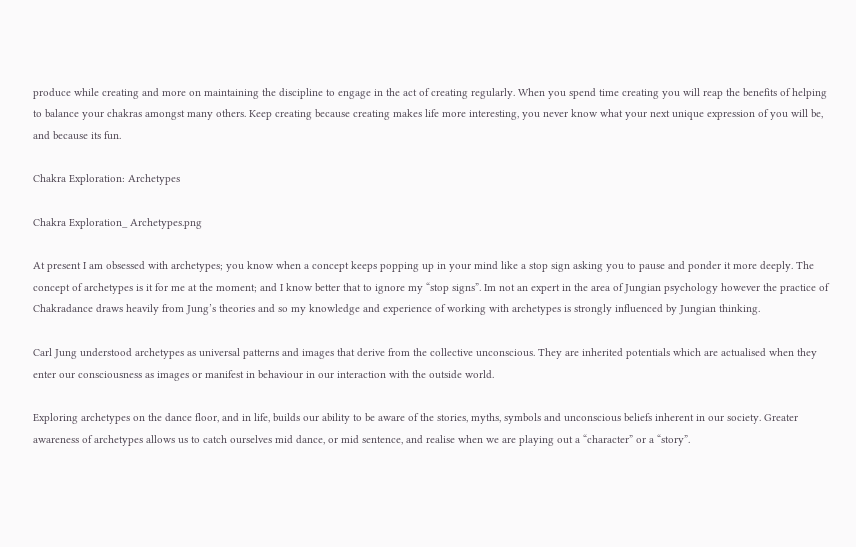produce while creating and more on maintaining the discipline to engage in the act of creating regularly. When you spend time creating you will reap the benefits of helping to balance your chakras amongst many others. Keep creating because creating makes life more interesting, you never know what your next unique expression of you will be, and because its fun.

Chakra Exploration: Archetypes

Chakra Exploration_ Archetypes.png

At present I am obsessed with archetypes; you know when a concept keeps popping up in your mind like a stop sign asking you to pause and ponder it more deeply. The concept of archetypes is it for me at the moment; and I know better that to ignore my “stop signs”. Im not an expert in the area of Jungian psychology however the practice of Chakradance draws heavily from Jung’s theories and so my knowledge and experience of working with archetypes is strongly influenced by Jungian thinking.

Carl Jung understood archetypes as universal patterns and images that derive from the collective unconscious. They are inherited potentials which are actualised when they enter our consciousness as images or manifest in behaviour in our interaction with the outside world.

Exploring archetypes on the dance floor, and in life, builds our ability to be aware of the stories, myths, symbols and unconscious beliefs inherent in our society. Greater awareness of archetypes allows us to catch ourselves mid dance, or mid sentence, and realise when we are playing out a “character” or a “story”.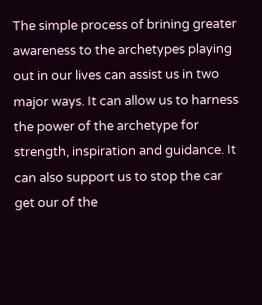The simple process of brining greater awareness to the archetypes playing out in our lives can assist us in two major ways. It can allow us to harness the power of the archetype for strength, inspiration and guidance. It can also support us to stop the car get our of the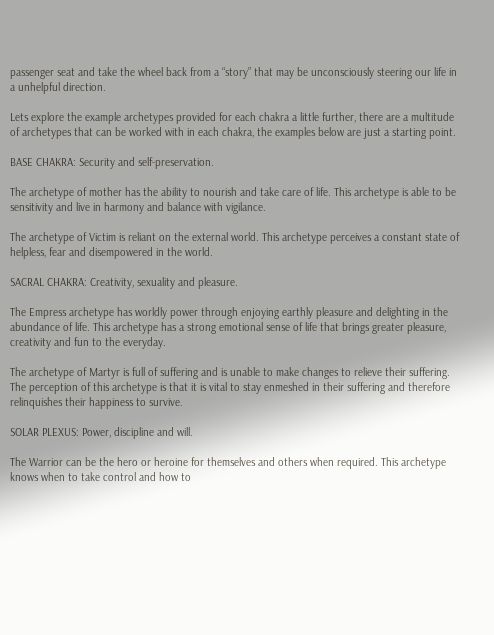passenger seat and take the wheel back from a “story” that may be unconsciously steering our life in a unhelpful direction.

Lets explore the example archetypes provided for each chakra a little further, there are a multitude of archetypes that can be worked with in each chakra, the examples below are just a starting point.

BASE CHAKRA: Security and self-preservation.

The archetype of mother has the ability to nourish and take care of life. This archetype is able to be sensitivity and live in harmony and balance with vigilance.

The archetype of Victim is reliant on the external world. This archetype perceives a constant state of helpless, fear and disempowered in the world.

SACRAL CHAKRA: Creativity, sexuality and pleasure.

The Empress archetype has worldly power through enjoying earthly pleasure and delighting in the abundance of life. This archetype has a strong emotional sense of life that brings greater pleasure, creativity and fun to the everyday.

The archetype of Martyr is full of suffering and is unable to make changes to relieve their suffering. The perception of this archetype is that it is vital to stay enmeshed in their suffering and therefore relinquishes their happiness to survive.

SOLAR PLEXUS: Power, discipline and will.

The Warrior can be the hero or heroine for themselves and others when required. This archetype knows when to take control and how to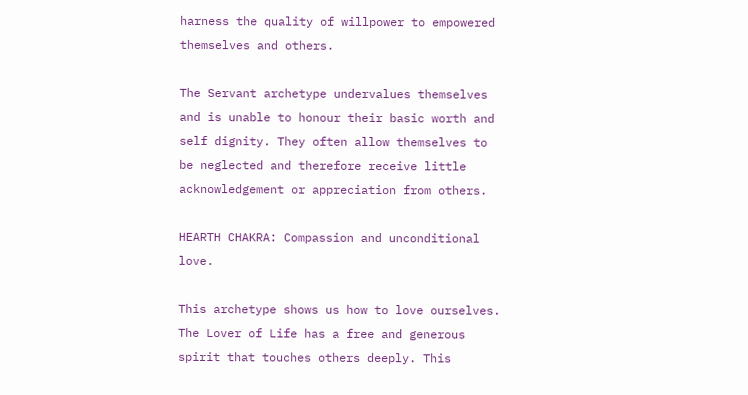harness the quality of willpower to empowered themselves and others.

The Servant archetype undervalues themselves and is unable to honour their basic worth and self dignity. They often allow themselves to be neglected and therefore receive little acknowledgement or appreciation from others.

HEARTH CHAKRA: Compassion and unconditional love.

This archetype shows us how to love ourselves. The Lover of Life has a free and generous spirit that touches others deeply. This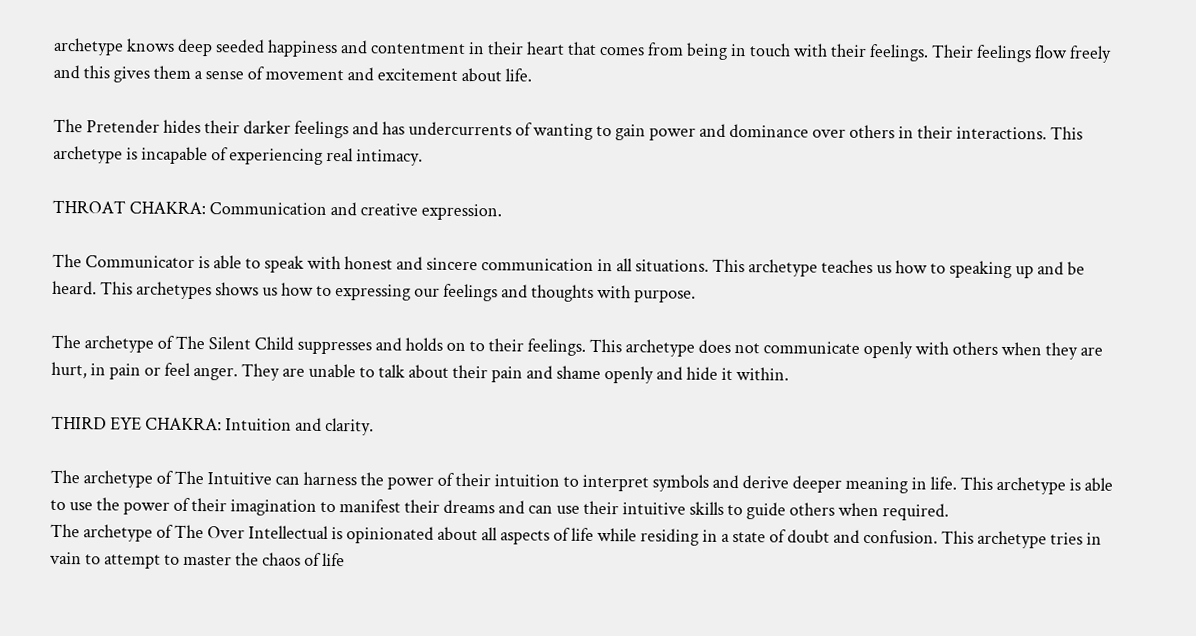archetype knows deep seeded happiness and contentment in their heart that comes from being in touch with their feelings. Their feelings flow freely and this gives them a sense of movement and excitement about life.

The Pretender hides their darker feelings and has undercurrents of wanting to gain power and dominance over others in their interactions. This archetype is incapable of experiencing real intimacy.

THROAT CHAKRA: Communication and creative expression.

The Communicator is able to speak with honest and sincere communication in all situations. This archetype teaches us how to speaking up and be heard. This archetypes shows us how to expressing our feelings and thoughts with purpose.

The archetype of The Silent Child suppresses and holds on to their feelings. This archetype does not communicate openly with others when they are hurt, in pain or feel anger. They are unable to talk about their pain and shame openly and hide it within.

THIRD EYE CHAKRA: Intuition and clarity.

The archetype of The Intuitive can harness the power of their intuition to interpret symbols and derive deeper meaning in life. This archetype is able to use the power of their imagination to manifest their dreams and can use their intuitive skills to guide others when required.
The archetype of The Over Intellectual is opinionated about all aspects of life while residing in a state of doubt and confusion. This archetype tries in vain to attempt to master the chaos of life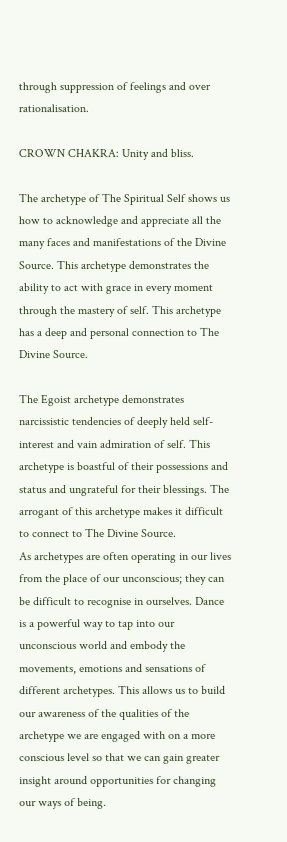through suppression of feelings and over rationalisation.

CROWN CHAKRA: Unity and bliss.

The archetype of The Spiritual Self shows us how to acknowledge and appreciate all the many faces and manifestations of the Divine Source. This archetype demonstrates the ability to act with grace in every moment through the mastery of self. This archetype has a deep and personal connection to The Divine Source.

The Egoist archetype demonstrates narcissistic tendencies of deeply held self-interest and vain admiration of self. This archetype is boastful of their possessions and status and ungrateful for their blessings. The arrogant of this archetype makes it difficult to connect to The Divine Source.
As archetypes are often operating in our lives from the place of our unconscious; they can be difficult to recognise in ourselves. Dance is a powerful way to tap into our unconscious world and embody the movements, emotions and sensations of different archetypes. This allows us to build our awareness of the qualities of the archetype we are engaged with on a more conscious level so that we can gain greater insight around opportunities for changing our ways of being.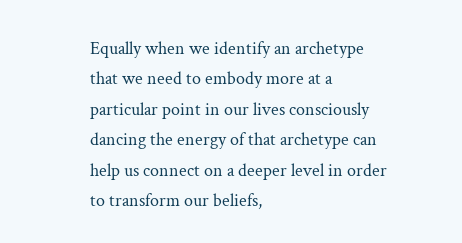Equally when we identify an archetype that we need to embody more at a particular point in our lives consciously dancing the energy of that archetype can help us connect on a deeper level in order to transform our beliefs,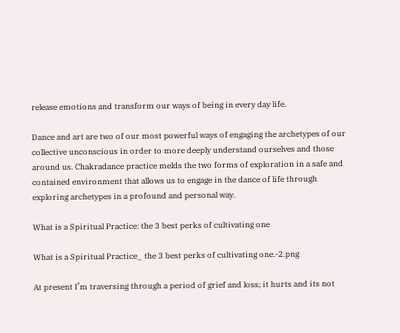release emotions and transform our ways of being in every day life.

Dance and art are two of our most powerful ways of engaging the archetypes of our collective unconscious in order to more deeply understand ourselves and those around us. Chakradance practice melds the two forms of exploration in a safe and contained environment that allows us to engage in the dance of life through exploring archetypes in a profound and personal way.

What is a Spiritual Practice: the 3 best perks of cultivating one

What is a Spiritual Practice_ the 3 best perks of cultivating one.-2.png

At present I’m traversing through a period of grief and loss; it hurts and its not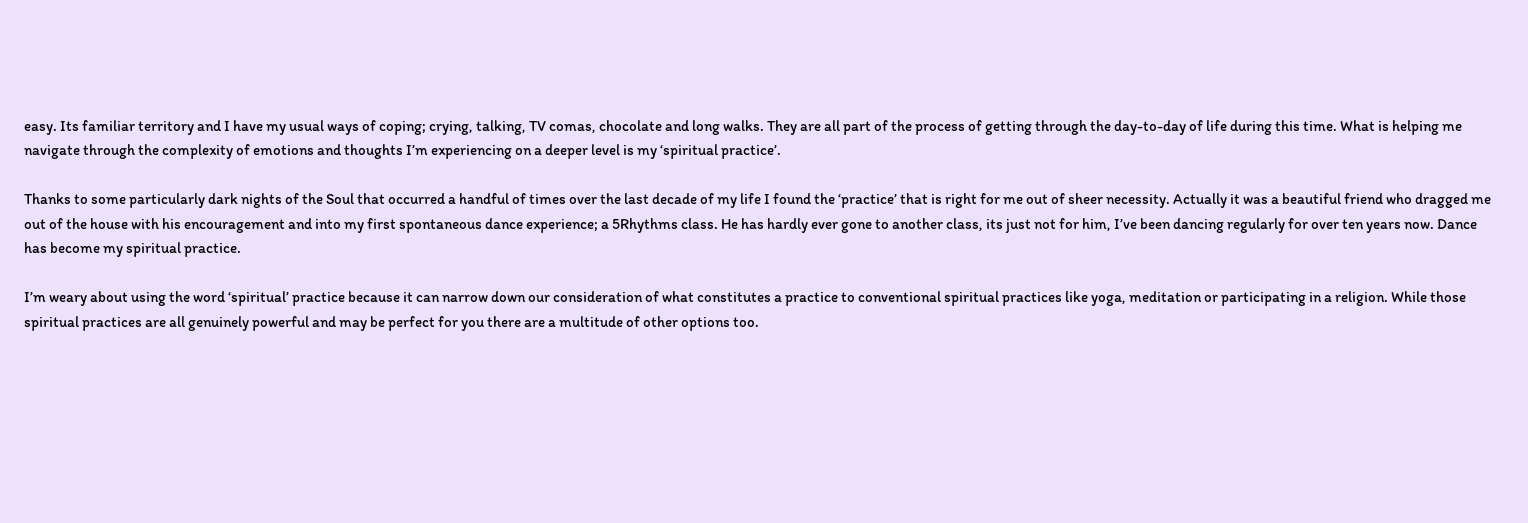easy. Its familiar territory and I have my usual ways of coping; crying, talking, TV comas, chocolate and long walks. They are all part of the process of getting through the day-to-day of life during this time. What is helping me navigate through the complexity of emotions and thoughts I’m experiencing on a deeper level is my ‘spiritual practice’.

Thanks to some particularly dark nights of the Soul that occurred a handful of times over the last decade of my life I found the ‘practice’ that is right for me out of sheer necessity. Actually it was a beautiful friend who dragged me out of the house with his encouragement and into my first spontaneous dance experience; a 5Rhythms class. He has hardly ever gone to another class, its just not for him, I’ve been dancing regularly for over ten years now. Dance has become my spiritual practice.

I’m weary about using the word ‘spiritual’ practice because it can narrow down our consideration of what constitutes a practice to conventional spiritual practices like yoga, meditation or participating in a religion. While those spiritual practices are all genuinely powerful and may be perfect for you there are a multitude of other options too.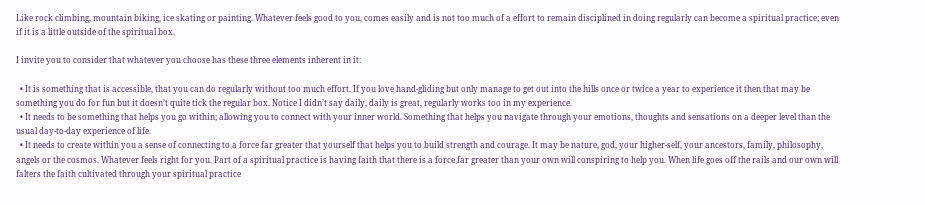Like rock climbing, mountain biking, ice skating or painting. Whatever feels good to you, comes easily and is not too much of a effort to remain disciplined in doing regularly can become a spiritual practice; even if it is a little outside of the spiritual box.

I invite you to consider that whatever you choose has these three elements inherent in it:

  • It is something that is accessible, that you can do regularly without too much effort. If you love hand-gliding but only manage to get out into the hills once or twice a year to experience it then that may be something you do for fun but it doesn’t quite tick the regular box. Notice I didn’t say daily, daily is great, regularly works too in my experience.
  • It needs to be something that helps you go within; allowing you to connect with your inner world. Something that helps you navigate through your emotions, thoughts and sensations on a deeper level than the usual day-to-day experience of life.
  • It needs to create within you a sense of connecting to a force far greater that yourself that helps you to build strength and courage. It may be nature, god, your higher-self, your ancestors, family, philosophy, angels or the cosmos. Whatever feels right for you. Part of a spiritual practice is having faith that there is a force far greater than your own will conspiring to help you. When life goes off the rails and our own will falters the faith cultivated through your spiritual practice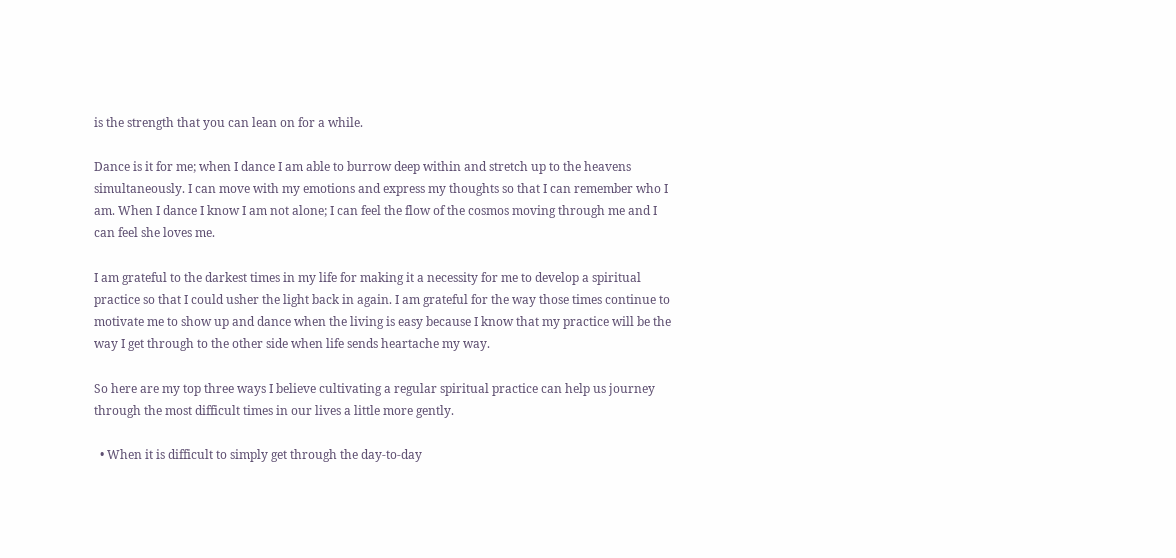is the strength that you can lean on for a while.

Dance is it for me; when I dance I am able to burrow deep within and stretch up to the heavens simultaneously. I can move with my emotions and express my thoughts so that I can remember who I am. When I dance I know I am not alone; I can feel the flow of the cosmos moving through me and I can feel she loves me.

I am grateful to the darkest times in my life for making it a necessity for me to develop a spiritual practice so that I could usher the light back in again. I am grateful for the way those times continue to motivate me to show up and dance when the living is easy because I know that my practice will be the way I get through to the other side when life sends heartache my way.

So here are my top three ways I believe cultivating a regular spiritual practice can help us journey through the most difficult times in our lives a little more gently.

  • When it is difficult to simply get through the day-to-day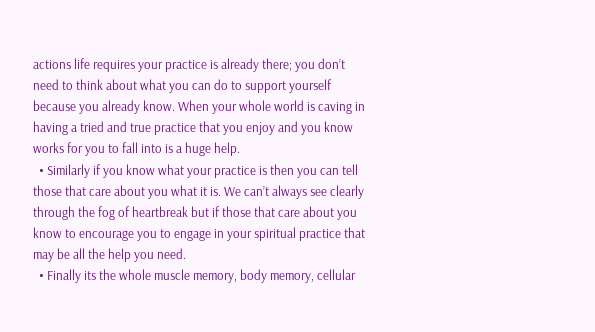actions life requires your practice is already there; you don’t need to think about what you can do to support yourself because you already know. When your whole world is caving in having a tried and true practice that you enjoy and you know works for you to fall into is a huge help.
  • Similarly if you know what your practice is then you can tell those that care about you what it is. We can’t always see clearly through the fog of heartbreak but if those that care about you know to encourage you to engage in your spiritual practice that may be all the help you need.
  • Finally its the whole muscle memory, body memory, cellular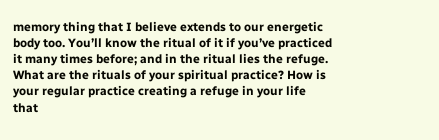memory thing that I believe extends to our energetic body too. You’ll know the ritual of it if you’ve practiced it many times before; and in the ritual lies the refuge. What are the rituals of your spiritual practice? How is your regular practice creating a refuge in your life that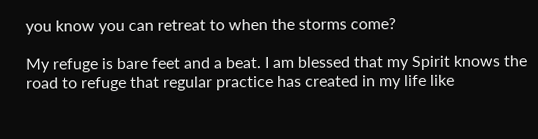you know you can retreat to when the storms come?

My refuge is bare feet and a beat. I am blessed that my Spirit knows the road to refuge that regular practice has created in my life like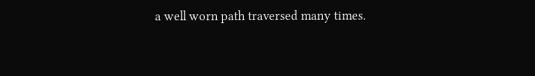a well worn path traversed many times.